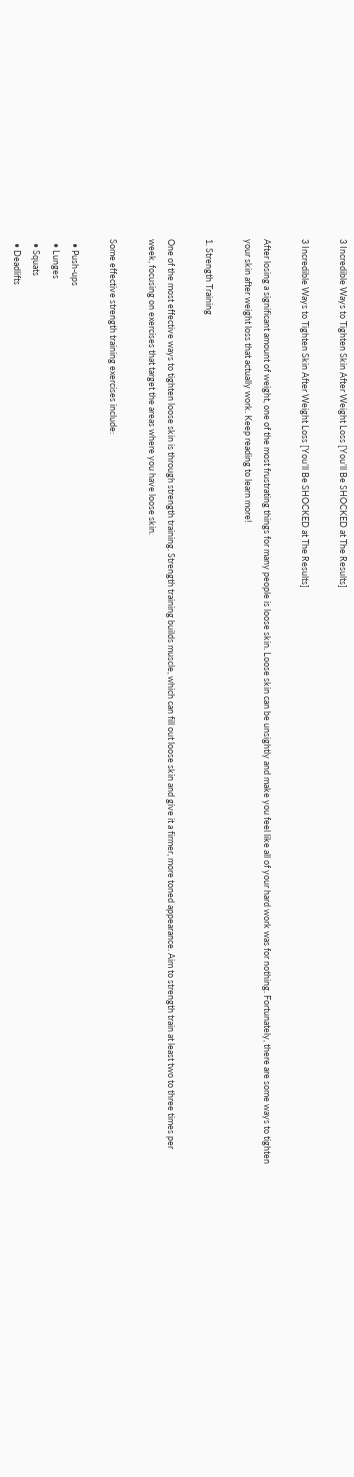3 Incredible Ways to Tighten Skin After Weight Loss [You’ll Be SHOCKED at The Results]

3 Incredible Ways to Tighten Skin After Weight Loss [You’ll Be SHOCKED at The Results]

After losing a significant amount of weight, one of the most frustrating things for many people is loose skin. Loose skin can be unsightly and make you feel like all of your hard work was for nothing. Fortunately, there are some ways to tighten your skin after weight loss that actually work. Keep reading to learn more!

1. Strength Training

One of the most effective ways to tighten loose skin is through strength training. Strength training builds muscle, which can fill out loose skin and give it a firmer, more toned appearance. Aim to strength train at least two to three times per week, focusing on exercises that target the areas where you have loose skin.

Some effective strength training exercises include:

  • Push-ups
  • Lunges
  • Squats
  • Deadlifts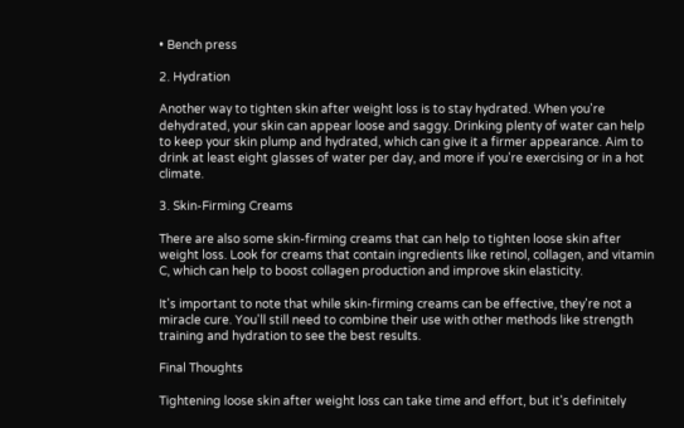• Bench press

2. Hydration

Another way to tighten skin after weight loss is to stay hydrated. When you're dehydrated, your skin can appear loose and saggy. Drinking plenty of water can help to keep your skin plump and hydrated, which can give it a firmer appearance. Aim to drink at least eight glasses of water per day, and more if you're exercising or in a hot climate.

3. Skin-Firming Creams

There are also some skin-firming creams that can help to tighten loose skin after weight loss. Look for creams that contain ingredients like retinol, collagen, and vitamin C, which can help to boost collagen production and improve skin elasticity.

It's important to note that while skin-firming creams can be effective, they're not a miracle cure. You'll still need to combine their use with other methods like strength training and hydration to see the best results.

Final Thoughts

Tightening loose skin after weight loss can take time and effort, but it's definitely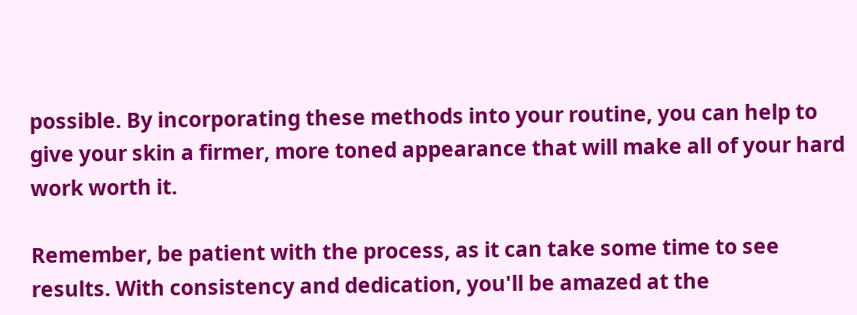possible. By incorporating these methods into your routine, you can help to give your skin a firmer, more toned appearance that will make all of your hard work worth it.

Remember, be patient with the process, as it can take some time to see results. With consistency and dedication, you'll be amazed at the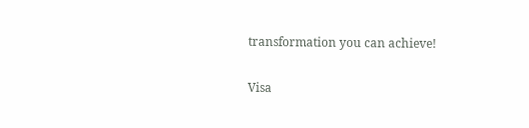transformation you can achieve!

Visa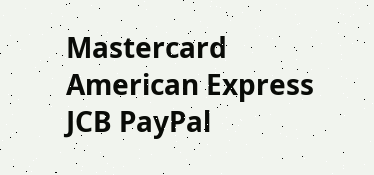Mastercard American Express JCB PayPal